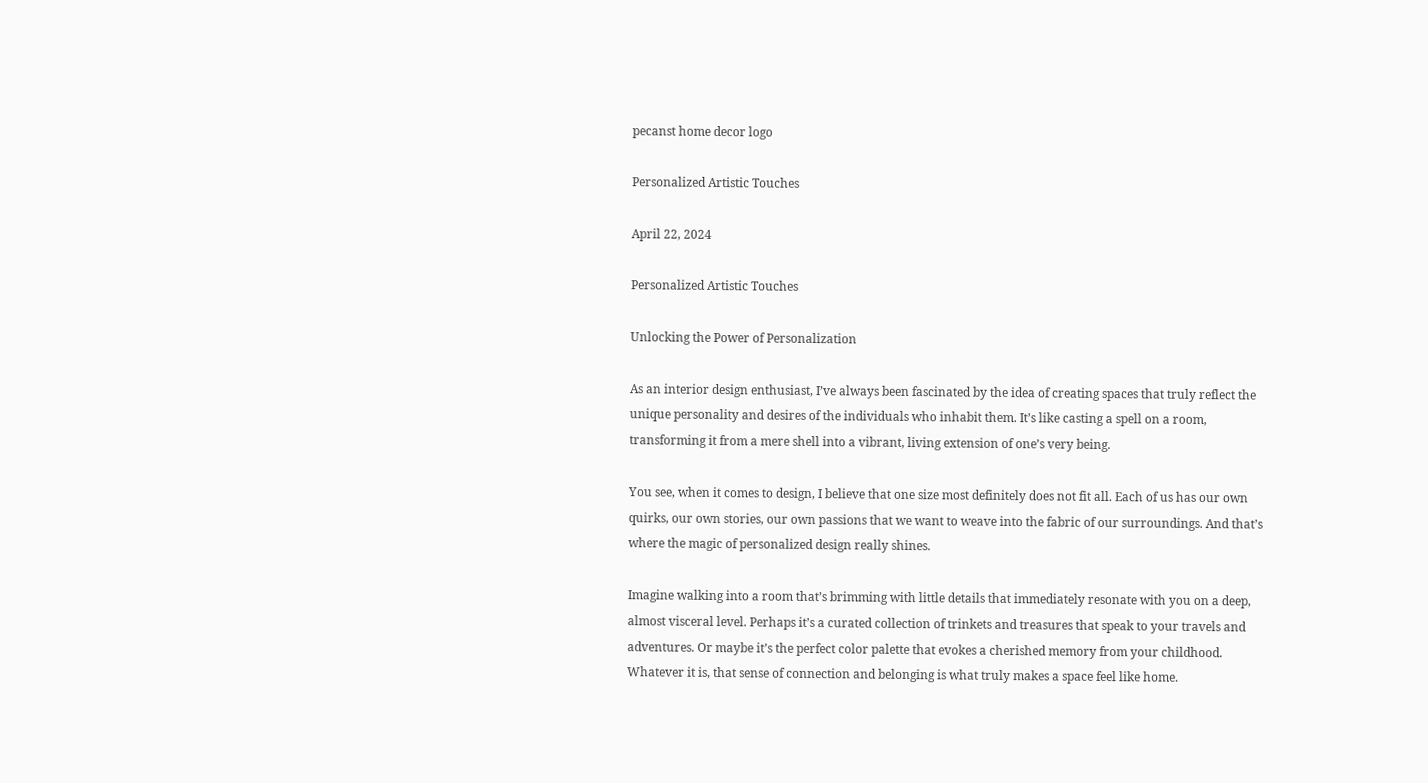pecanst home decor logo

Personalized Artistic Touches

April 22, 2024

Personalized Artistic Touches

Unlocking the Power of Personalization

As an interior design enthusiast, I’ve always been fascinated by the idea of creating spaces that truly reflect the unique personality and desires of the individuals who inhabit them. It’s like casting a spell on a room, transforming it from a mere shell into a vibrant, living extension of one’s very being.

You see, when it comes to design, I believe that one size most definitely does not fit all. Each of us has our own quirks, our own stories, our own passions that we want to weave into the fabric of our surroundings. And that’s where the magic of personalized design really shines.

Imagine walking into a room that’s brimming with little details that immediately resonate with you on a deep, almost visceral level. Perhaps it’s a curated collection of trinkets and treasures that speak to your travels and adventures. Or maybe it’s the perfect color palette that evokes a cherished memory from your childhood. Whatever it is, that sense of connection and belonging is what truly makes a space feel like home.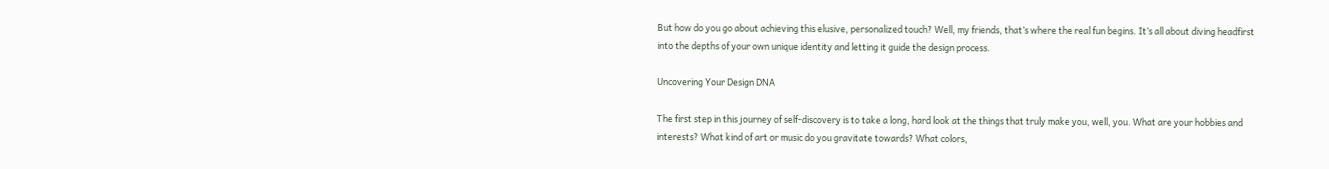But how do you go about achieving this elusive, personalized touch? Well, my friends, that’s where the real fun begins. It’s all about diving headfirst into the depths of your own unique identity and letting it guide the design process.

Uncovering Your Design DNA

The first step in this journey of self-discovery is to take a long, hard look at the things that truly make you, well, you. What are your hobbies and interests? What kind of art or music do you gravitate towards? What colors,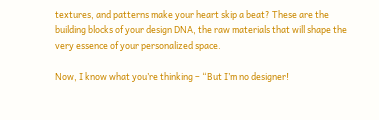textures, and patterns make your heart skip a beat? These are the building blocks of your design DNA, the raw materials that will shape the very essence of your personalized space.

Now, I know what you’re thinking – “But I’m no designer!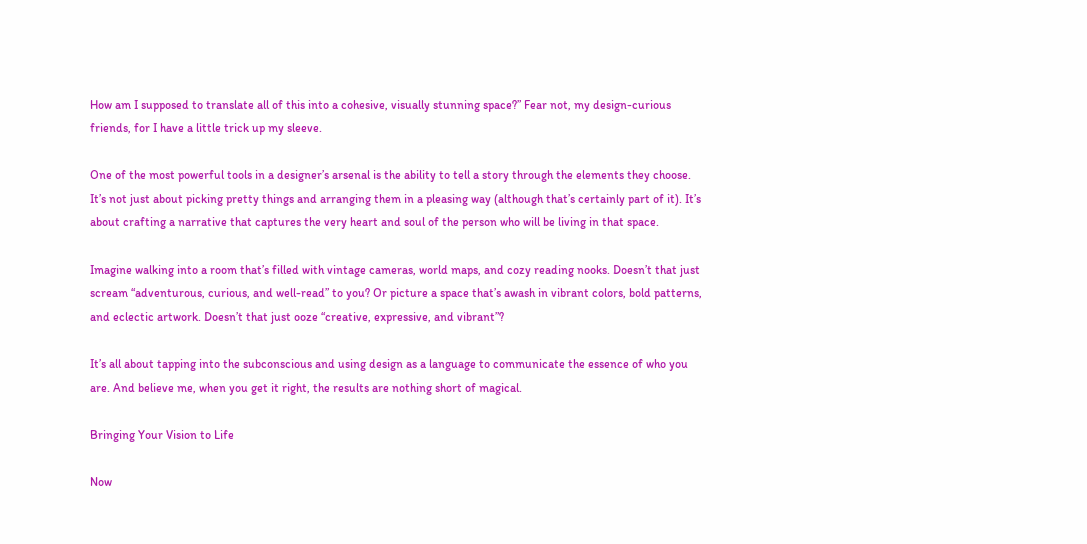How am I supposed to translate all of this into a cohesive, visually stunning space?” Fear not, my design-curious friends, for I have a little trick up my sleeve.

One of the most powerful tools in a designer’s arsenal is the ability to tell a story through the elements they choose. It’s not just about picking pretty things and arranging them in a pleasing way (although that’s certainly part of it). It’s about crafting a narrative that captures the very heart and soul of the person who will be living in that space.

Imagine walking into a room that’s filled with vintage cameras, world maps, and cozy reading nooks. Doesn’t that just scream “adventurous, curious, and well-read” to you? Or picture a space that’s awash in vibrant colors, bold patterns, and eclectic artwork. Doesn’t that just ooze “creative, expressive, and vibrant”?

It’s all about tapping into the subconscious and using design as a language to communicate the essence of who you are. And believe me, when you get it right, the results are nothing short of magical.

Bringing Your Vision to Life

Now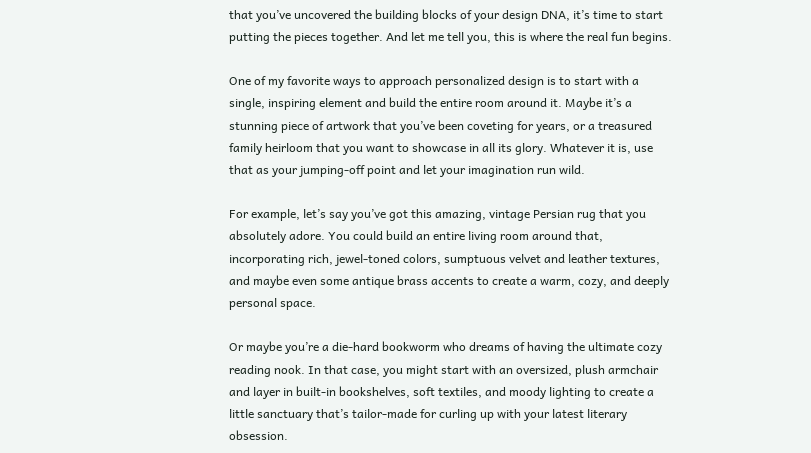that you’ve uncovered the building blocks of your design DNA, it’s time to start putting the pieces together. And let me tell you, this is where the real fun begins.

One of my favorite ways to approach personalized design is to start with a single, inspiring element and build the entire room around it. Maybe it’s a stunning piece of artwork that you’ve been coveting for years, or a treasured family heirloom that you want to showcase in all its glory. Whatever it is, use that as your jumping-off point and let your imagination run wild.

For example, let’s say you’ve got this amazing, vintage Persian rug that you absolutely adore. You could build an entire living room around that, incorporating rich, jewel-toned colors, sumptuous velvet and leather textures, and maybe even some antique brass accents to create a warm, cozy, and deeply personal space.

Or maybe you’re a die-hard bookworm who dreams of having the ultimate cozy reading nook. In that case, you might start with an oversized, plush armchair and layer in built-in bookshelves, soft textiles, and moody lighting to create a little sanctuary that’s tailor-made for curling up with your latest literary obsession.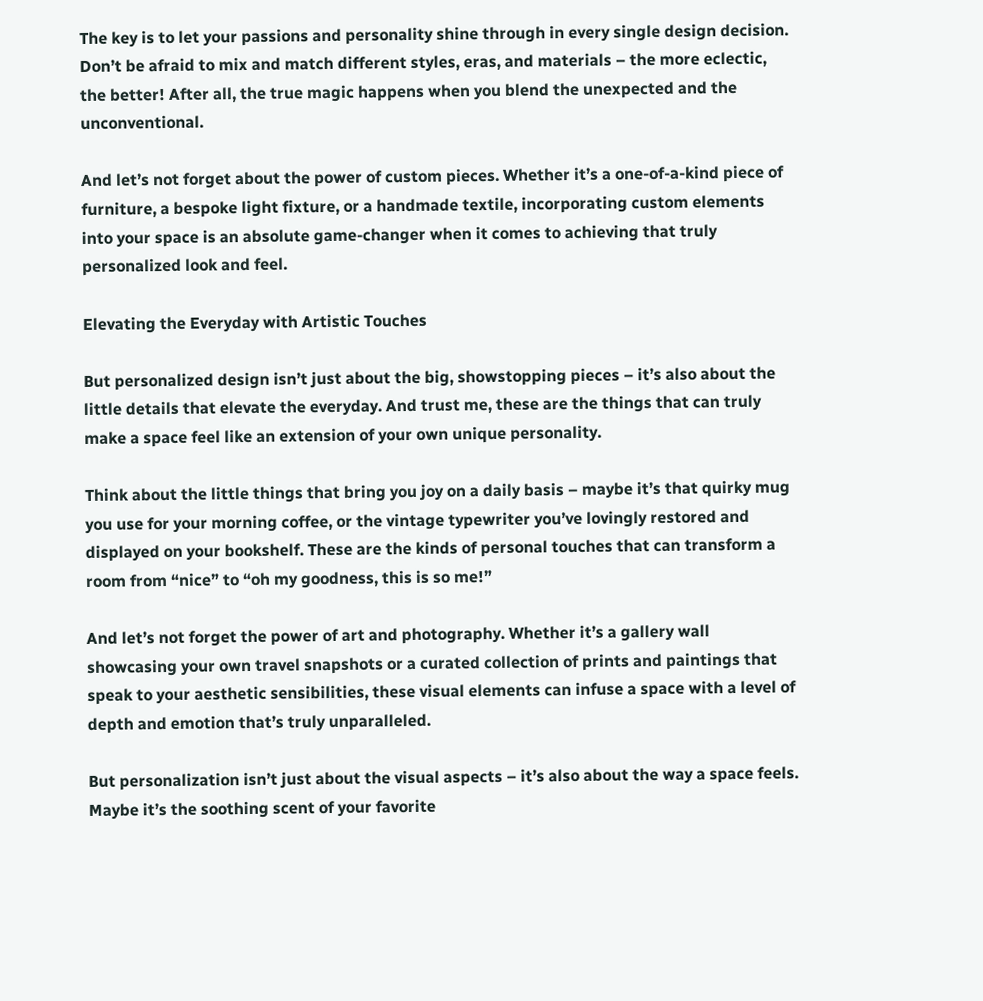The key is to let your passions and personality shine through in every single design decision. Don’t be afraid to mix and match different styles, eras, and materials – the more eclectic, the better! After all, the true magic happens when you blend the unexpected and the unconventional.

And let’s not forget about the power of custom pieces. Whether it’s a one-of-a-kind piece of furniture, a bespoke light fixture, or a handmade textile, incorporating custom elements into your space is an absolute game-changer when it comes to achieving that truly personalized look and feel.

Elevating the Everyday with Artistic Touches

But personalized design isn’t just about the big, showstopping pieces – it’s also about the little details that elevate the everyday. And trust me, these are the things that can truly make a space feel like an extension of your own unique personality.

Think about the little things that bring you joy on a daily basis – maybe it’s that quirky mug you use for your morning coffee, or the vintage typewriter you’ve lovingly restored and displayed on your bookshelf. These are the kinds of personal touches that can transform a room from “nice” to “oh my goodness, this is so me!”

And let’s not forget the power of art and photography. Whether it’s a gallery wall showcasing your own travel snapshots or a curated collection of prints and paintings that speak to your aesthetic sensibilities, these visual elements can infuse a space with a level of depth and emotion that’s truly unparalleled.

But personalization isn’t just about the visual aspects – it’s also about the way a space feels. Maybe it’s the soothing scent of your favorite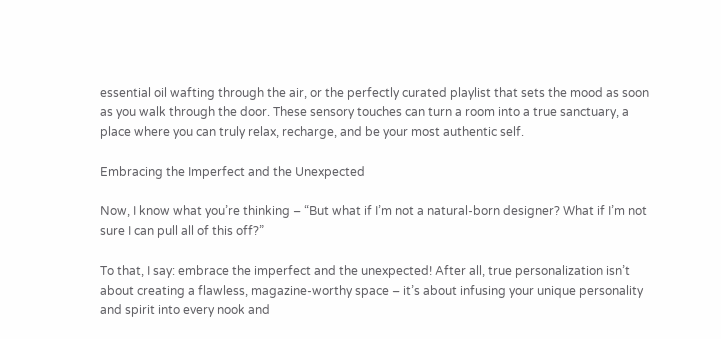essential oil wafting through the air, or the perfectly curated playlist that sets the mood as soon as you walk through the door. These sensory touches can turn a room into a true sanctuary, a place where you can truly relax, recharge, and be your most authentic self.

Embracing the Imperfect and the Unexpected

Now, I know what you’re thinking – “But what if I’m not a natural-born designer? What if I’m not sure I can pull all of this off?”

To that, I say: embrace the imperfect and the unexpected! After all, true personalization isn’t about creating a flawless, magazine-worthy space – it’s about infusing your unique personality and spirit into every nook and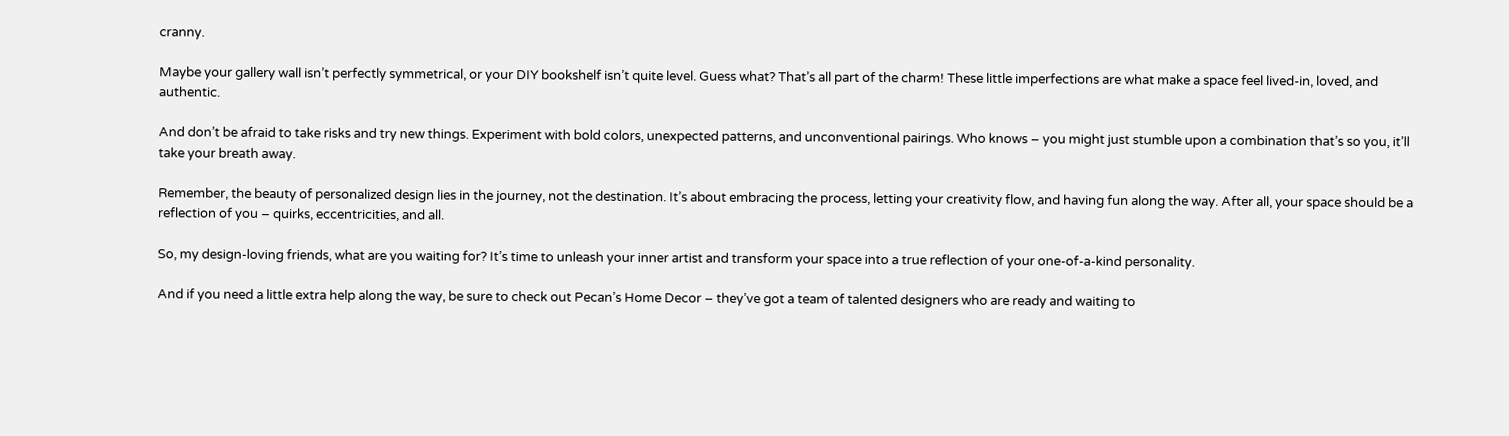cranny.

Maybe your gallery wall isn’t perfectly symmetrical, or your DIY bookshelf isn’t quite level. Guess what? That’s all part of the charm! These little imperfections are what make a space feel lived-in, loved, and authentic.

And don’t be afraid to take risks and try new things. Experiment with bold colors, unexpected patterns, and unconventional pairings. Who knows – you might just stumble upon a combination that’s so you, it’ll take your breath away.

Remember, the beauty of personalized design lies in the journey, not the destination. It’s about embracing the process, letting your creativity flow, and having fun along the way. After all, your space should be a reflection of you – quirks, eccentricities, and all.

So, my design-loving friends, what are you waiting for? It’s time to unleash your inner artist and transform your space into a true reflection of your one-of-a-kind personality.

And if you need a little extra help along the way, be sure to check out Pecan’s Home Decor – they’ve got a team of talented designers who are ready and waiting to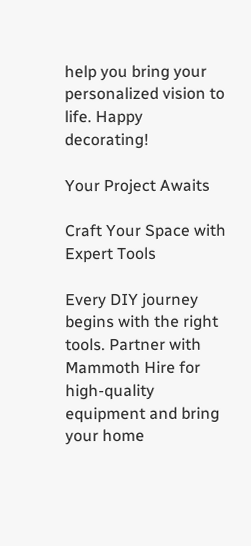help you bring your personalized vision to life. Happy decorating!

Your Project Awaits

Craft Your Space with Expert Tools

Every DIY journey begins with the right tools. Partner with Mammoth Hire for high-quality equipment and bring your home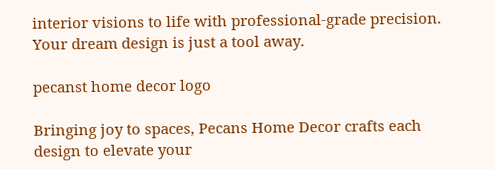interior visions to life with professional-grade precision. Your dream design is just a tool away.

pecanst home decor logo

Bringing joy to spaces, Pecans Home Decor crafts each design to elevate your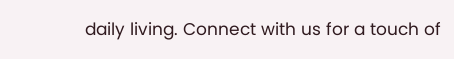daily living. Connect with us for a touch of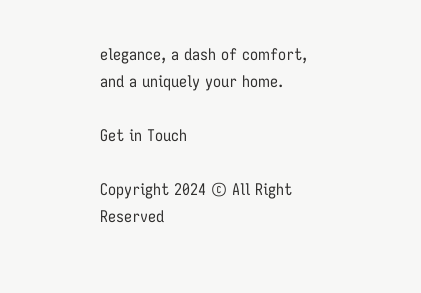elegance, a dash of comfort, and a uniquely your home.

Get in Touch

Copyright 2024 © All Right Reserved